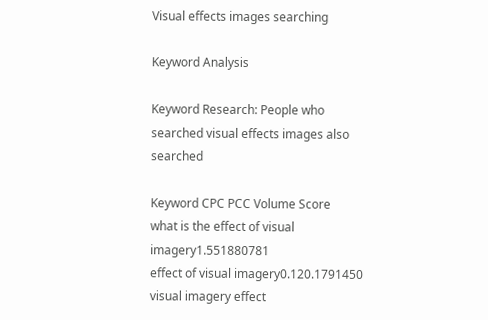Visual effects images searching

Keyword Analysis

Keyword Research: People who searched visual effects images also searched

Keyword CPC PCC Volume Score
what is the effect of visual imagery1.551880781
effect of visual imagery0.120.1791450
visual imagery effect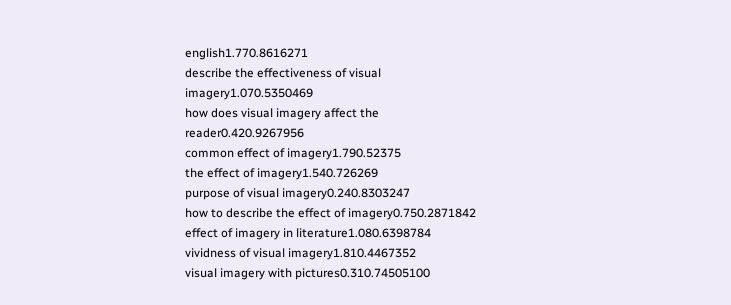english1.770.8616271
describe the effectiveness of visual imagery1.070.5350469
how does visual imagery affect the reader0.420.9267956
common effect of imagery1.790.52375
the effect of imagery1.540.726269
purpose of visual imagery0.240.8303247
how to describe the effect of imagery0.750.2871842
effect of imagery in literature1.080.6398784
vividness of visual imagery1.810.4467352
visual imagery with pictures0.310.74505100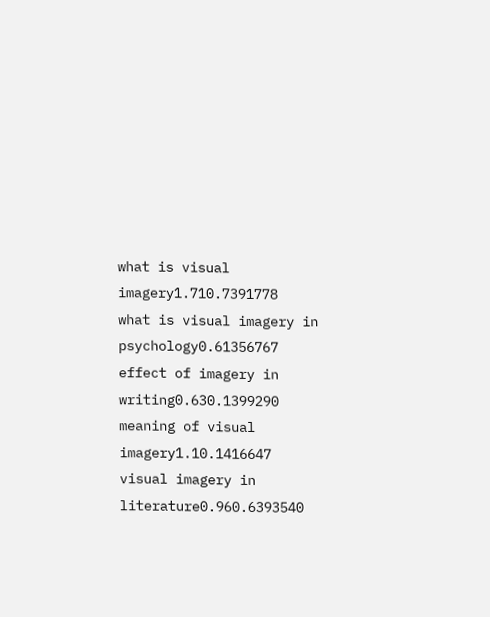what is visual imagery1.710.7391778
what is visual imagery in psychology0.61356767
effect of imagery in writing0.630.1399290
meaning of visual imagery1.10.1416647
visual imagery in literature0.960.6393540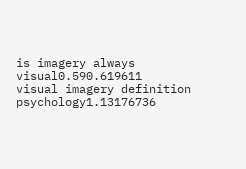is imagery always visual0.590.619611
visual imagery definition psychology1.13176736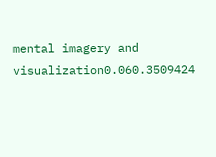mental imagery and visualization0.060.3509424